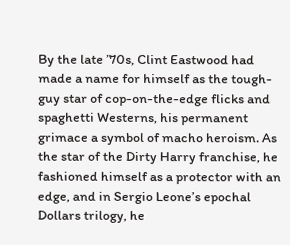By the late ’70s, Clint Eastwood had made a name for himself as the tough-guy star of cop-on-the-edge flicks and spaghetti Westerns, his permanent grimace a symbol of macho heroism. As the star of the Dirty Harry franchise, he fashioned himself as a protector with an edge, and in Sergio Leone’s epochal Dollars trilogy, he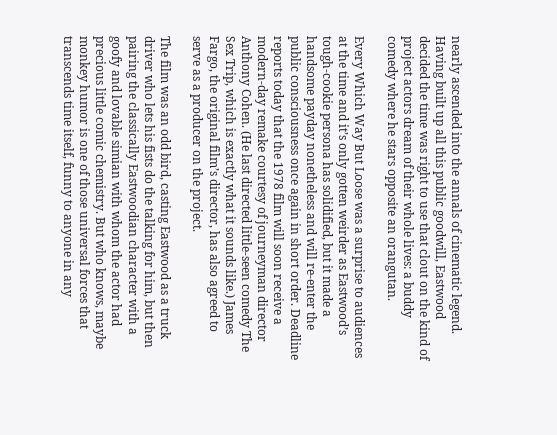nearly ascended into the annals of cinematic legend. Having built up all this public goodwill, Eastwood decided the time was right to use that clout on the kind of project actors dream of their whole lives: a buddy comedy where he stars opposite an orangutan.

Every Which Way But Loose was a surprise to audiences at the time and it’s only gotten weirder as Eastwood’s tough-cookie persona has solidified, but it made a handsome payday nonetheless and will re-enter the public consciousness once again in short order. Deadline reports today that the 1978 film will soon receive a modern-day remake courtesy of journeyman director Anthony Cohen. (He last directed little-seen comedy The Sex Trip, which is exactly what it sounds like.) James Fargo, the original film’s director, has also agreed to serve as a producer on the project.

The film was an odd bird, casting Eastwood as a truck driver who lets his fists do the talking for him, but then pairing the classically Eastwoodian character with a goofy and lovable simian with whom the actor had precious little comic chemistry. But who knows, maybe monkey humor is one of those universal forces that transcends time itself, funny to anyone in any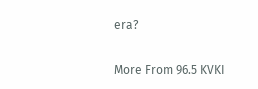era?

More From 96.5 KVKI